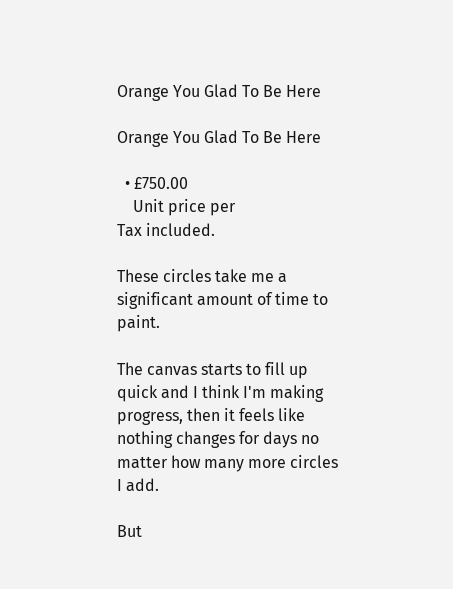Orange You Glad To Be Here

Orange You Glad To Be Here

  • £750.00
    Unit price per
Tax included.

These circles take me a significant amount of time to paint.

The canvas starts to fill up quick and I think I'm making progress, then it feels like nothing changes for days no matter how many more circles I add.

But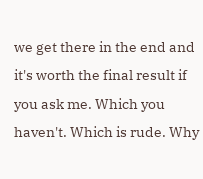we get there in the end and it's worth the final result if you ask me. Which you haven't. Which is rude. Why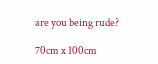are you being rude?

70cm x 100cm